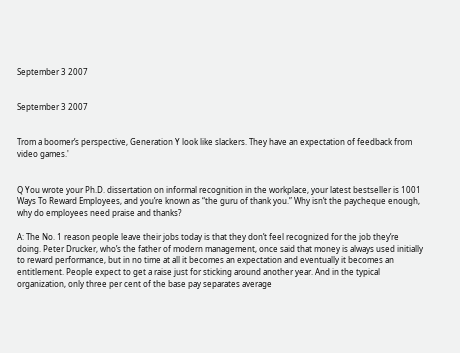September 3 2007


September 3 2007


Trom a boomer’s perspective, Generation Y look like slackers. They have an expectation of feedback from video games.'


Q You wrote your Ph.D. dissertation on informal recognition in the workplace, your latest bestseller is 1001 Ways To Reward Employees, and you’re known as “the guru of thank you.” Why isn’t the paycheque enough, why do employees need praise and thanks?

A: The No. 1 reason people leave their jobs today is that they don’t feel recognized for the job they’re doing. Peter Drucker, who’s the father of modern management, once said that money is always used initially to reward performance, but in no time at all it becomes an expectation and eventually it becomes an entitlement. People expect to get a raise just for sticking around another year. And in the typical organization, only three per cent of the base pay separates average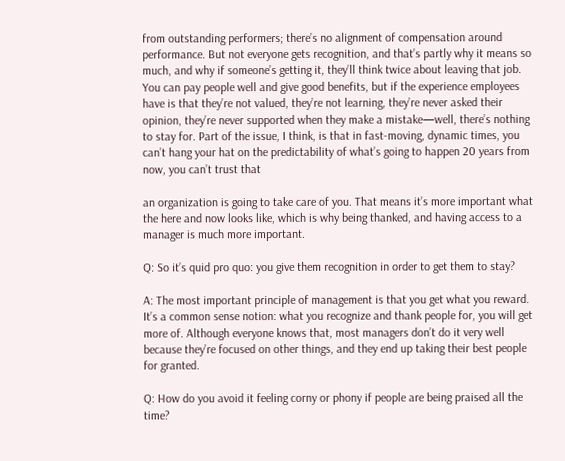from outstanding performers; there’s no alignment of compensation around performance. But not everyone gets recognition, and that’s partly why it means so much, and why if someone’s getting it, they’ll think twice about leaving that job. You can pay people well and give good benefits, but if the experience employees have is that they’re not valued, they’re not learning, they’re never asked their opinion, they’re never supported when they make a mistake—well, there’s nothing to stay for. Part of the issue, I think, is that in fast-moving, dynamic times, you can’t hang your hat on the predictability of what’s going to happen 20 years from now, you can’t trust that

an organization is going to take care of you. That means it’s more important what the here and now looks like, which is why being thanked, and having access to a manager is much more important.

Q: So it’s quid pro quo: you give them recognition in order to get them to stay?

A: The most important principle of management is that you get what you reward. It’s a common sense notion: what you recognize and thank people for, you will get more of. Although everyone knows that, most managers don’t do it very well because they’re focused on other things, and they end up taking their best people for granted.

Q: How do you avoid it feeling corny or phony if people are being praised all the time?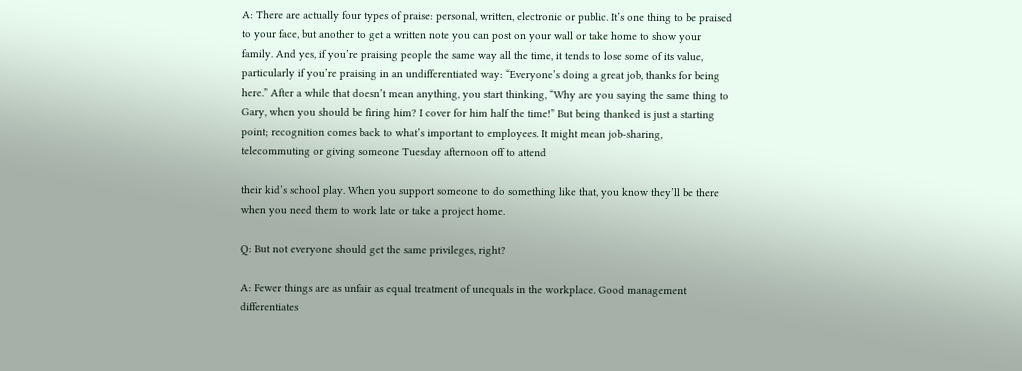A: There are actually four types of praise: personal, written, electronic or public. It’s one thing to be praised to your face, but another to get a written note you can post on your wall or take home to show your family. And yes, if you’re praising people the same way all the time, it tends to lose some of its value, particularly if you’re praising in an undifferentiated way: “Everyone’s doing a great job, thanks for being here.” After a while that doesn’t mean anything, you start thinking, “Why are you saying the same thing to Gary, when you should be firing him? I cover for him half the time!” But being thanked is just a starting point; recognition comes back to what’s important to employees. It might mean job-sharing, telecommuting or giving someone Tuesday afternoon off to attend

their kid’s school play. When you support someone to do something like that, you know they’ll be there when you need them to work late or take a project home.

Q: But not everyone should get the same privileges, right?

A: Fewer things are as unfair as equal treatment of unequals in the workplace. Good management differentiates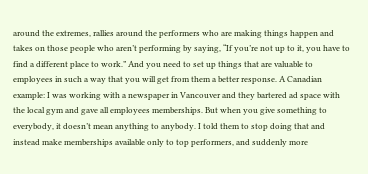around the extremes, rallies around the performers who are making things happen and takes on those people who aren’t performing by saying, “If you’re not up to it, you have to find a different place to work.” And you need to set up things that are valuable to employees in such a way that you will get from them a better response. A Canadian example: I was working with a newspaper in Vancouver and they bartered ad space with the local gym and gave all employees memberships. But when you give something to everybody, it doesn’t mean anything to anybody. I told them to stop doing that and instead make memberships available only to top performers, and suddenly more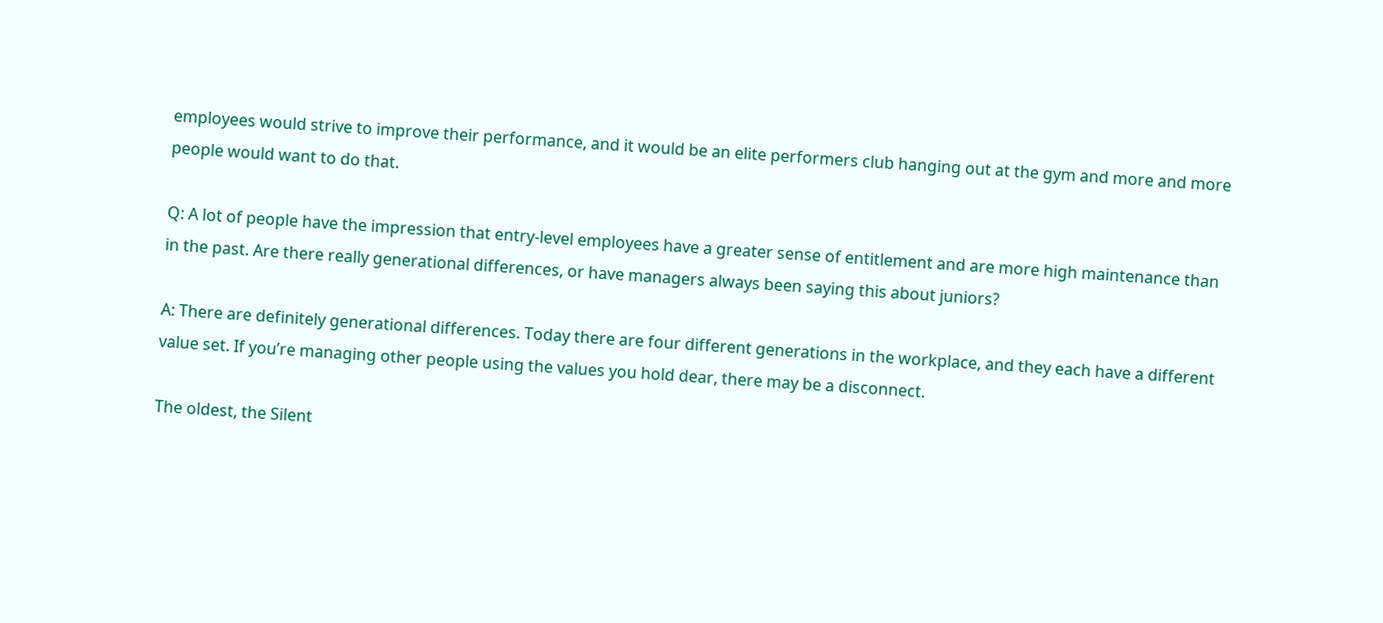employees would strive to improve their performance, and it would be an elite performers club hanging out at the gym and more and more people would want to do that.

Q: A lot of people have the impression that entry-level employees have a greater sense of entitlement and are more high maintenance than in the past. Are there really generational differences, or have managers always been saying this about juniors?

A: There are definitely generational differences. Today there are four different generations in the workplace, and they each have a different value set. If you’re managing other people using the values you hold dear, there may be a disconnect.

The oldest, the Silent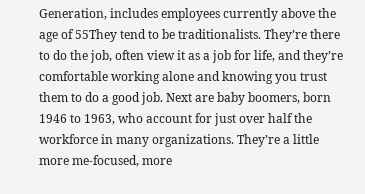Generation, includes employees currently above the age of 55They tend to be traditionalists. They’re there to do the job, often view it as a job for life, and they’re comfortable working alone and knowing you trust them to do a good job. Next are baby boomers, born 1946 to 1963, who account for just over half the workforce in many organizations. They’re a little more me-focused, more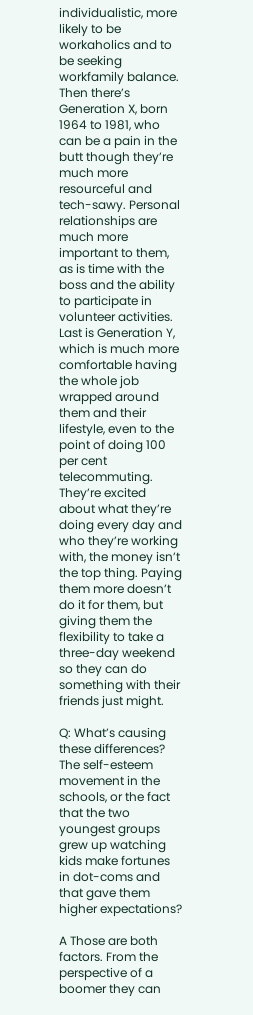individualistic, more likely to be workaholics and to be seeking workfamily balance. Then there’s Generation X, born 1964 to 1981, who can be a pain in the butt though they’re much more resourceful and tech-sawy. Personal relationships are much more important to them, as is time with the boss and the ability to participate in volunteer activities. Last is Generation Y, which is much more comfortable having the whole job wrapped around them and their lifestyle, even to the point of doing 100 per cent telecommuting. They’re excited about what they’re doing every day and who they’re working with, the money isn’t the top thing. Paying them more doesn’t do it for them, but giving them the flexibility to take a three-day weekend so they can do something with their friends just might.

Q: What’s causing these differences? The self-esteem movement in the schools, or the fact that the two youngest groups grew up watching kids make fortunes in dot-coms and that gave them higher expectations?

A Those are both factors. From the perspective of a boomer they can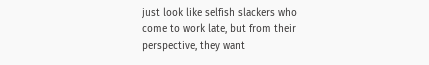just look like selfish slackers who come to work late, but from their perspective, they want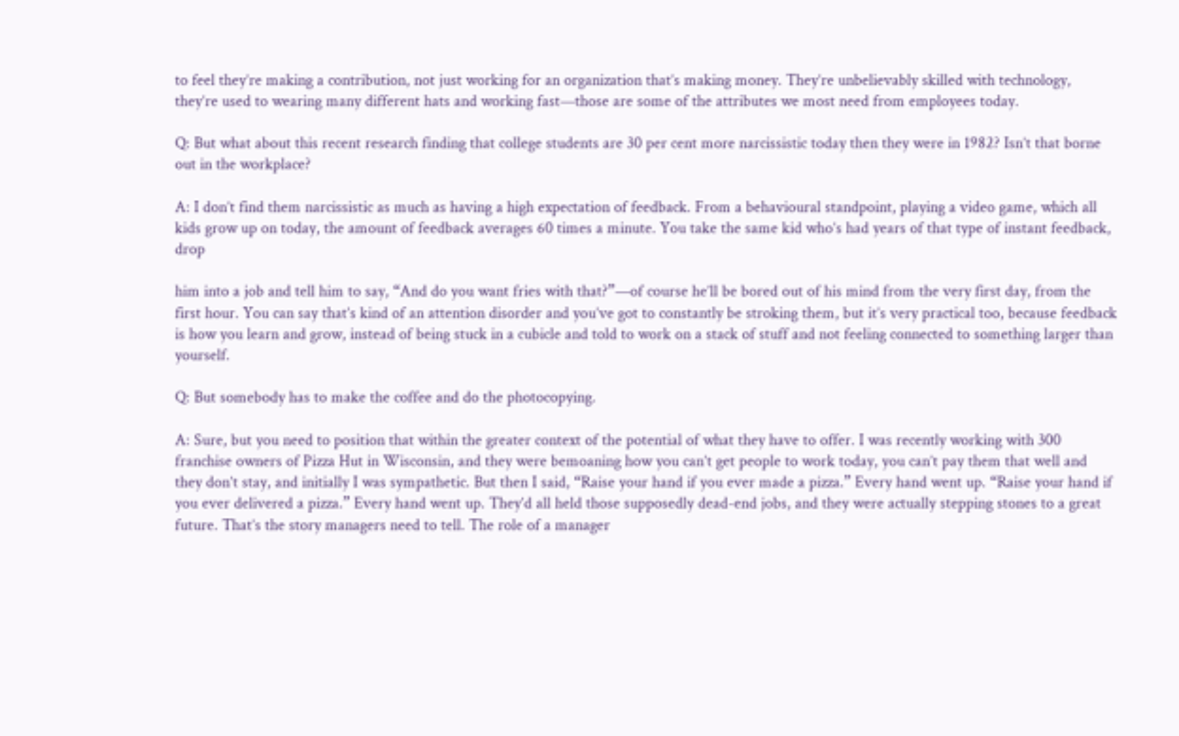to feel they’re making a contribution, not just working for an organization that’s making money. They’re unbelievably skilled with technology, they’re used to wearing many different hats and working fast—those are some of the attributes we most need from employees today.

Q: But what about this recent research finding that college students are 30 per cent more narcissistic today then they were in 1982? Isn’t that borne out in the workplace?

A: I don’t find them narcissistic as much as having a high expectation of feedback. From a behavioural standpoint, playing a video game, which all kids grow up on today, the amount of feedback averages 60 times a minute. You take the same kid who’s had years of that type of instant feedback, drop

him into a job and tell him to say, “And do you want fries with that?”—of course he’ll be bored out of his mind from the very first day, from the first hour. You can say that’s kind of an attention disorder and you’ve got to constantly be stroking them, but it’s very practical too, because feedback is how you learn and grow, instead of being stuck in a cubicle and told to work on a stack of stuff and not feeling connected to something larger than yourself.

Q: But somebody has to make the coffee and do the photocopying.

A: Sure, but you need to position that within the greater context of the potential of what they have to offer. I was recently working with 300 franchise owners of Pizza Hut in Wisconsin, and they were bemoaning how you can’t get people to work today, you can’t pay them that well and they don’t stay, and initially I was sympathetic. But then I said, “Raise your hand if you ever made a pizza.” Every hand went up. “Raise your hand if you ever delivered a pizza.” Every hand went up. They’d all held those supposedly dead-end jobs, and they were actually stepping stones to a great future. That’s the story managers need to tell. The role of a manager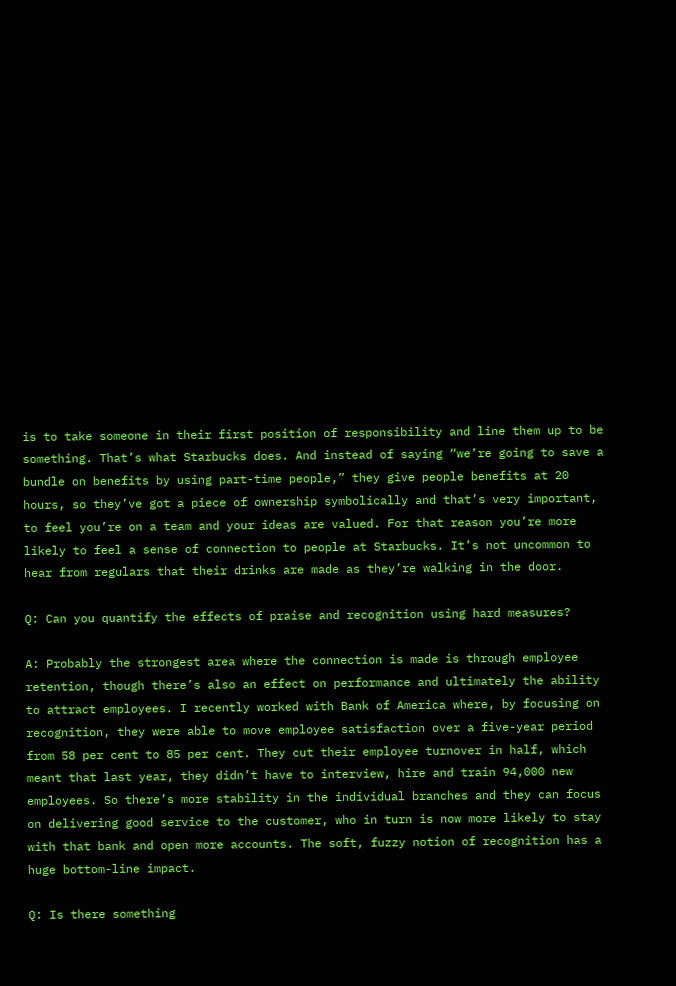is to take someone in their first position of responsibility and line them up to be something. That’s what Starbucks does. And instead of saying “we’re going to save a bundle on benefits by using part-time people,” they give people benefits at 20 hours, so they’ve got a piece of ownership symbolically and that’s very important, to feel you’re on a team and your ideas are valued. For that reason you’re more likely to feel a sense of connection to people at Starbucks. It’s not uncommon to hear from regulars that their drinks are made as they’re walking in the door.

Q: Can you quantify the effects of praise and recognition using hard measures?

A: Probably the strongest area where the connection is made is through employee retention, though there’s also an effect on performance and ultimately the ability to attract employees. I recently worked with Bank of America where, by focusing on recognition, they were able to move employee satisfaction over a five-year period from 58 per cent to 85 per cent. They cut their employee turnover in half, which meant that last year, they didn’t have to interview, hire and train 94,000 new employees. So there’s more stability in the individual branches and they can focus on delivering good service to the customer, who in turn is now more likely to stay with that bank and open more accounts. The soft, fuzzy notion of recognition has a huge bottom-line impact.

Q: Is there something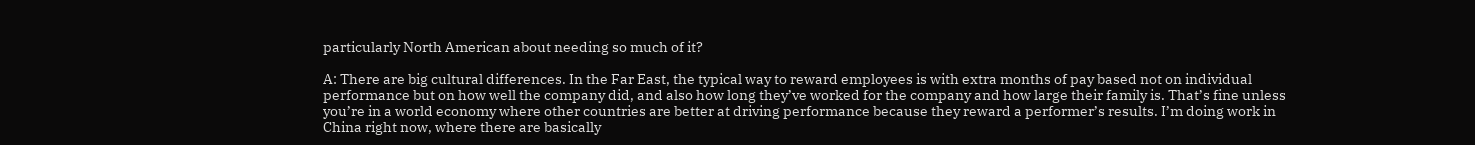particularly North American about needing so much of it?

A: There are big cultural differences. In the Far East, the typical way to reward employees is with extra months of pay based not on individual performance but on how well the company did, and also how long they’ve worked for the company and how large their family is. That’s fine unless you’re in a world economy where other countries are better at driving performance because they reward a performer’s results. I’m doing work in China right now, where there are basically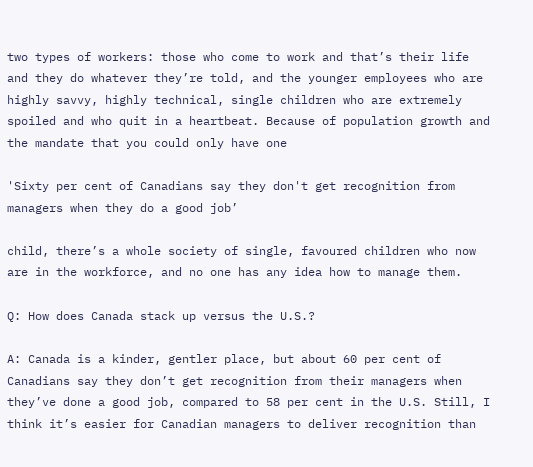two types of workers: those who come to work and that’s their life and they do whatever they’re told, and the younger employees who are highly savvy, highly technical, single children who are extremely spoiled and who quit in a heartbeat. Because of population growth and the mandate that you could only have one

'Sixty per cent of Canadians say they don't get recognition from managers when they do a good job’

child, there’s a whole society of single, favoured children who now are in the workforce, and no one has any idea how to manage them.

Q: How does Canada stack up versus the U.S.?

A: Canada is a kinder, gentler place, but about 60 per cent of Canadians say they don’t get recognition from their managers when they’ve done a good job, compared to 58 per cent in the U.S. Still, I think it’s easier for Canadian managers to deliver recognition than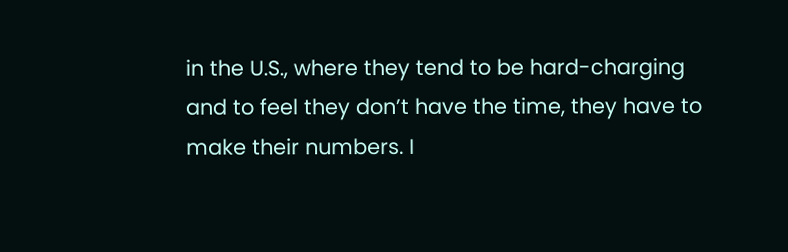in the U.S., where they tend to be hard-charging and to feel they don’t have the time, they have to make their numbers. I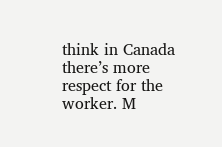think in Canada there’s more respect for the worker. M